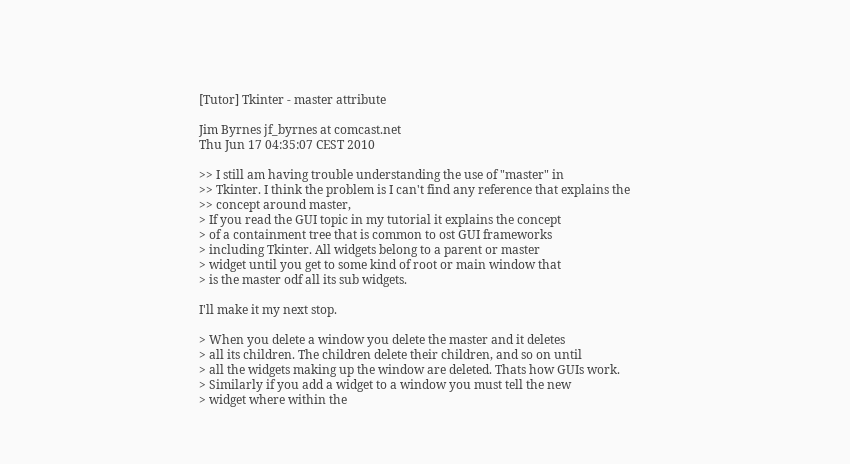[Tutor] Tkinter - master attribute

Jim Byrnes jf_byrnes at comcast.net
Thu Jun 17 04:35:07 CEST 2010

>> I still am having trouble understanding the use of "master" in
>> Tkinter. I think the problem is I can't find any reference that explains the
>> concept around master,
> If you read the GUI topic in my tutorial it explains the concept
> of a containment tree that is common to ost GUI frameworks
> including Tkinter. All widgets belong to a parent or master
> widget until you get to some kind of root or main window that
> is the master odf all its sub widgets.

I'll make it my next stop.

> When you delete a window you delete the master and it deletes
> all its children. The children delete their children, and so on until
> all the widgets making up the window are deleted. Thats how GUIs work.
> Similarly if you add a widget to a window you must tell the new
> widget where within the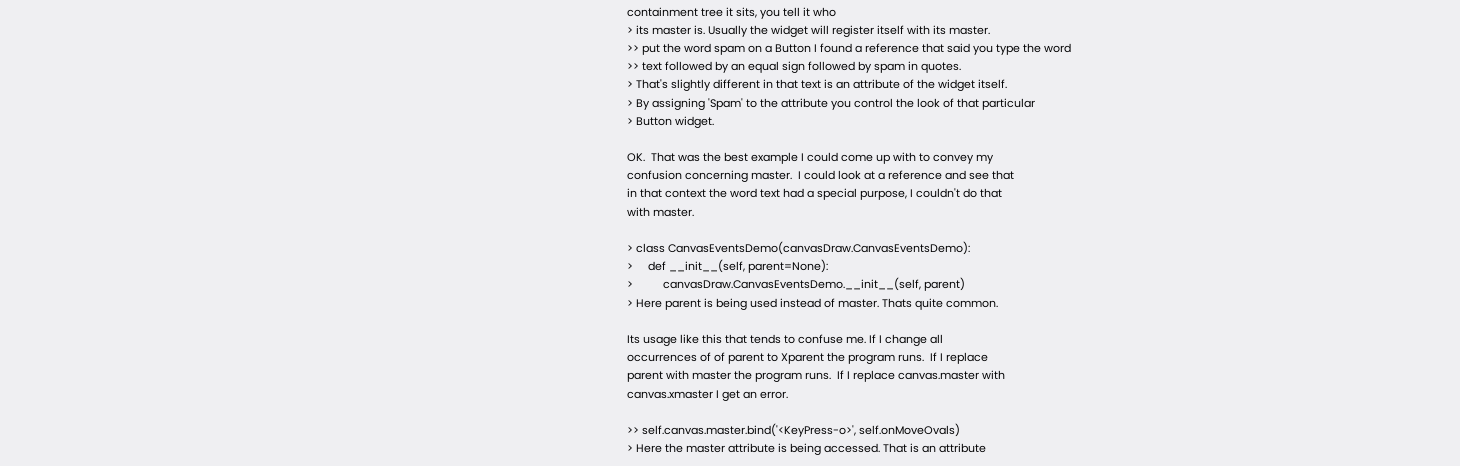containment tree it sits, you tell it who
> its master is. Usually the widget will register itself with its master.
>> put the word spam on a Button I found a reference that said you type the word
>> text followed by an equal sign followed by spam in quotes.
> That's slightly different in that text is an attribute of the widget itself.
> By assigning 'Spam' to the attribute you control the look of that particular
> Button widget.

OK.  That was the best example I could come up with to convey my
confusion concerning master.  I could look at a reference and see that
in that context the word text had a special purpose, I couldn't do that
with master.

> class CanvasEventsDemo(canvasDraw.CanvasEventsDemo):
>     def __init__(self, parent=None):
>          canvasDraw.CanvasEventsDemo.__init__(self, parent)
> Here parent is being used instead of master. Thats quite common.

Its usage like this that tends to confuse me. If I change all
occurrences of of parent to Xparent the program runs.  If I replace
parent with master the program runs.  If I replace canvas.master with
canvas.xmaster I get an error.

>> self.canvas.master.bind('<KeyPress-o>', self.onMoveOvals)
> Here the master attribute is being accessed. That is an attribute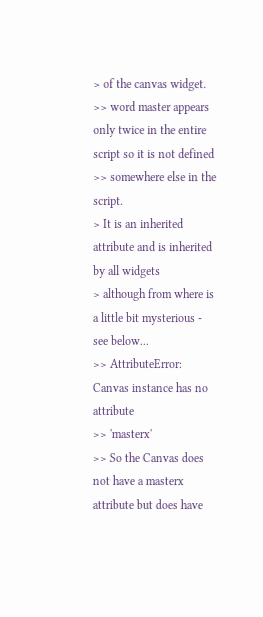> of the canvas widget.
>> word master appears only twice in the entire script so it is not defined
>> somewhere else in the script.
> It is an inherited attribute and is inherited by all widgets
> although from where is a little bit mysterious - see below...
>> AttributeError: Canvas instance has no attribute
>> 'masterx'
>> So the Canvas does not have a masterx attribute but does have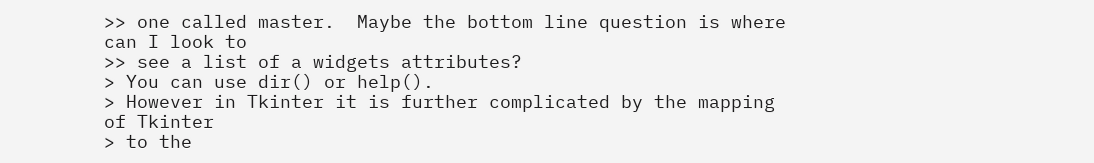>> one called master.  Maybe the bottom line question is where can I look to
>> see a list of a widgets attributes?
> You can use dir() or help().
> However in Tkinter it is further complicated by the mapping of Tkinter
> to the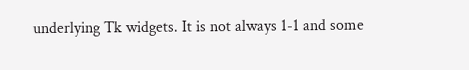underlying Tk widgets. It is not always 1-1 and some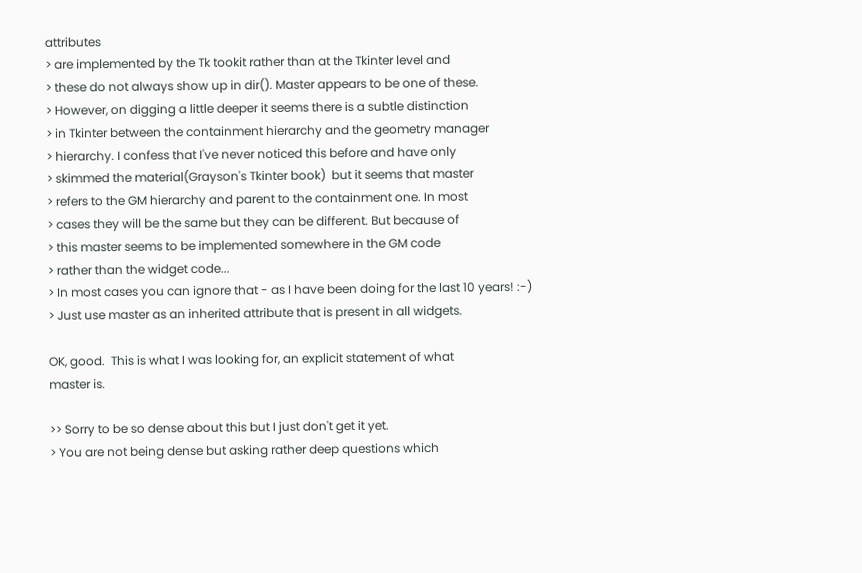attributes
> are implemented by the Tk tookit rather than at the Tkinter level and
> these do not always show up in dir(). Master appears to be one of these.
> However, on digging a little deeper it seems there is a subtle distinction
> in Tkinter between the containment hierarchy and the geometry manager
> hierarchy. I confess that I've never noticed this before and have only
> skimmed the material(Grayson's Tkinter book)  but it seems that master
> refers to the GM hierarchy and parent to the containment one. In most
> cases they will be the same but they can be different. But because of
> this master seems to be implemented somewhere in the GM code
> rather than the widget code...
> In most cases you can ignore that - as I have been doing for the last 10 years! :-)
> Just use master as an inherited attribute that is present in all widgets.

OK, good.  This is what I was looking for, an explicit statement of what
master is.

>> Sorry to be so dense about this but I just don't get it yet.
> You are not being dense but asking rather deep questions which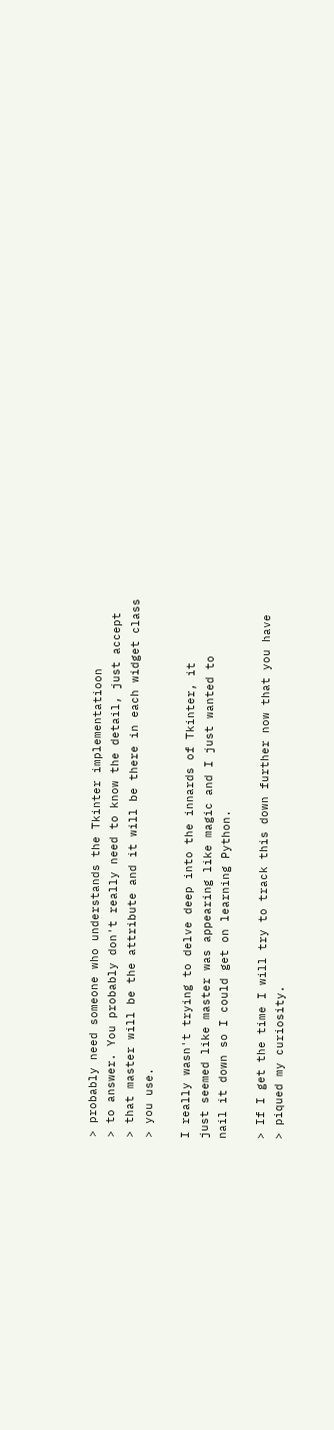> probably need someone who understands the Tkinter implementatioon
> to answer. You probably don't really need to know the detail, just accept
> that master will be the attribute and it will be there in each widget class
> you use.

I really wasn't trying to delve deep into the innards of Tkinter, it
just seemed like master was appearing like magic and I just wanted to
nail it down so I could get on learning Python.

> If I get the time I will try to track this down further now that you have
> piqued my curiosity.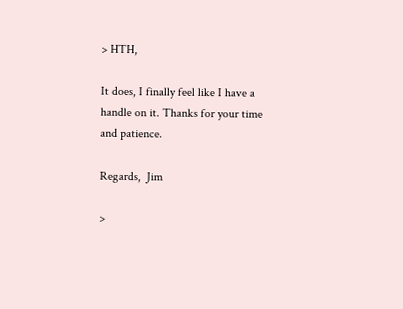> HTH,

It does, I finally feel like I have a handle on it. Thanks for your time
and patience.

Regards,  Jim

>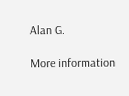Alan G.

More information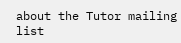about the Tutor mailing list